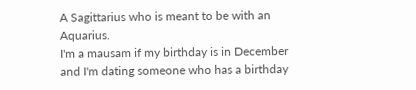A Sagittarius who is meant to be with an Aquarius.
I'm a mausam if my birthday is in December and I'm dating someone who has a birthday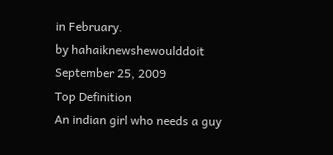in February.
by hahaiknewshewoulddoit September 25, 2009
Top Definition
An indian girl who needs a guy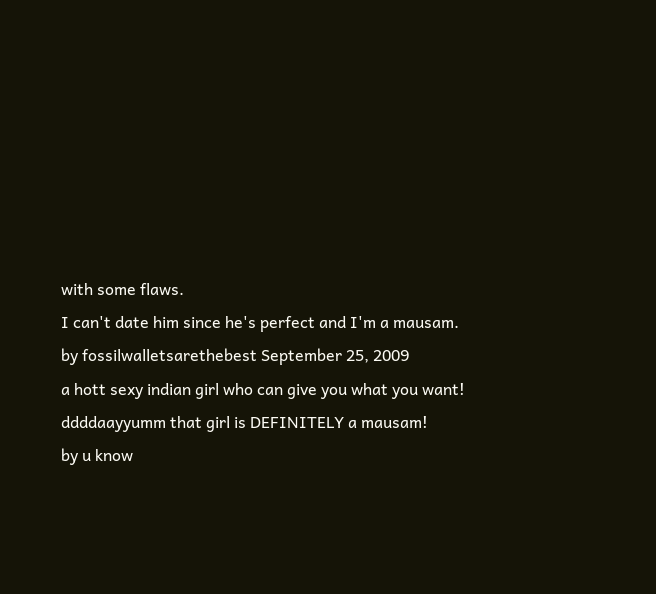with some flaws.
I can't date him since he's perfect and I'm a mausam.
by fossilwalletsarethebest September 25, 2009
a hott sexy indian girl who can give you what you want!
ddddaayyumm that girl is DEFINITELY a mausam!
by u know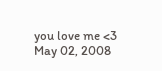you love me <3 May 02, 2008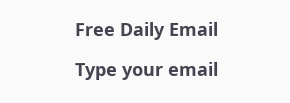Free Daily Email

Type your email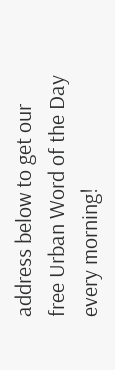address below to get our free Urban Word of the Day every morning!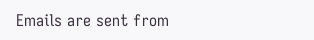Emails are sent from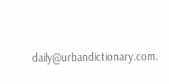daily@urbandictionary.com.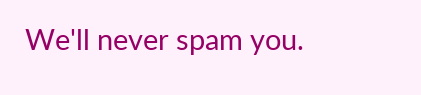We'll never spam you.